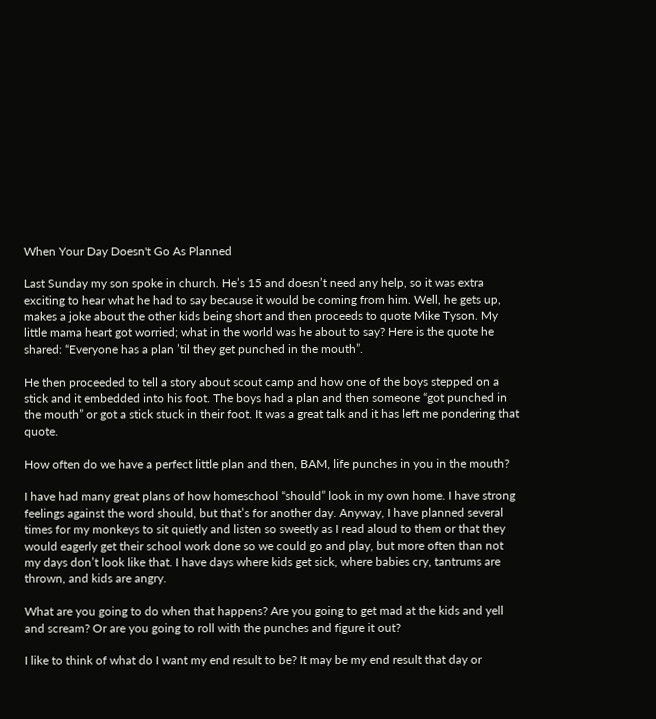When Your Day Doesn't Go As Planned

Last Sunday my son spoke in church. He’s 15 and doesn’t need any help, so it was extra exciting to hear what he had to say because it would be coming from him. Well, he gets up, makes a joke about the other kids being short and then proceeds to quote Mike Tyson. My little mama heart got worried; what in the world was he about to say? Here is the quote he shared: “Everyone has a plan ’til they get punched in the mouth”.

He then proceeded to tell a story about scout camp and how one of the boys stepped on a stick and it embedded into his foot. The boys had a plan and then someone “got punched in the mouth” or got a stick stuck in their foot. It was a great talk and it has left me pondering that quote.

How often do we have a perfect little plan and then, BAM, life punches in you in the mouth?

I have had many great plans of how homeschool “should” look in my own home. I have strong feelings against the word should, but that’s for another day. Anyway, I have planned several times for my monkeys to sit quietly and listen so sweetly as I read aloud to them or that they would eagerly get their school work done so we could go and play, but more often than not my days don’t look like that. I have days where kids get sick, where babies cry, tantrums are thrown, and kids are angry.

What are you going to do when that happens? Are you going to get mad at the kids and yell and scream? Or are you going to roll with the punches and figure it out?

I like to think of what do I want my end result to be? It may be my end result that day or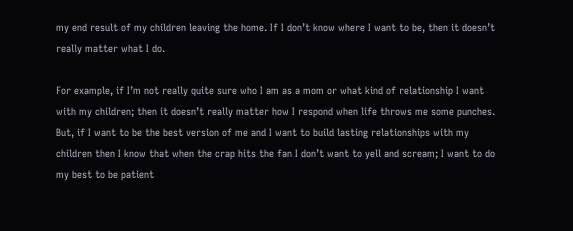my end result of my children leaving the home. If I don’t know where I want to be, then it doesn’t really matter what I do.

For example, if I’m not really quite sure who I am as a mom or what kind of relationship I want with my children; then it doesn’t really matter how I respond when life throws me some punches. But, if I want to be the best version of me and I want to build lasting relationships with my children then I know that when the crap hits the fan I don’t want to yell and scream; I want to do my best to be patient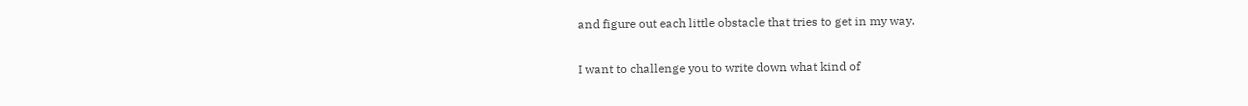and figure out each little obstacle that tries to get in my way.

I want to challenge you to write down what kind of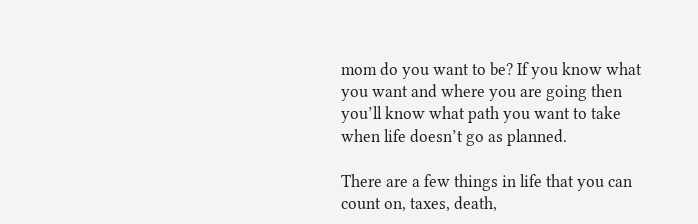mom do you want to be? If you know what you want and where you are going then you’ll know what path you want to take when life doesn’t go as planned.

There are a few things in life that you can count on, taxes, death,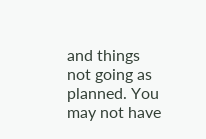and things not going as planned. You may not have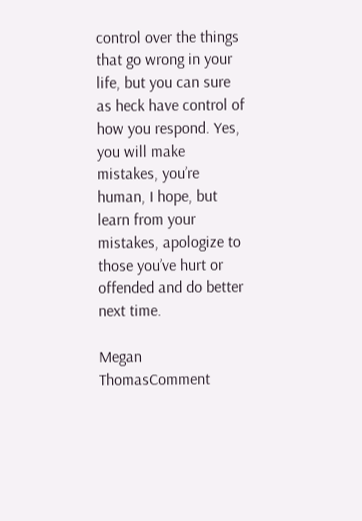control over the things that go wrong in your life, but you can sure as heck have control of how you respond. Yes, you will make mistakes, you’re human, I hope, but learn from your mistakes, apologize to those you’ve hurt or offended and do better next time.

Megan ThomasComment